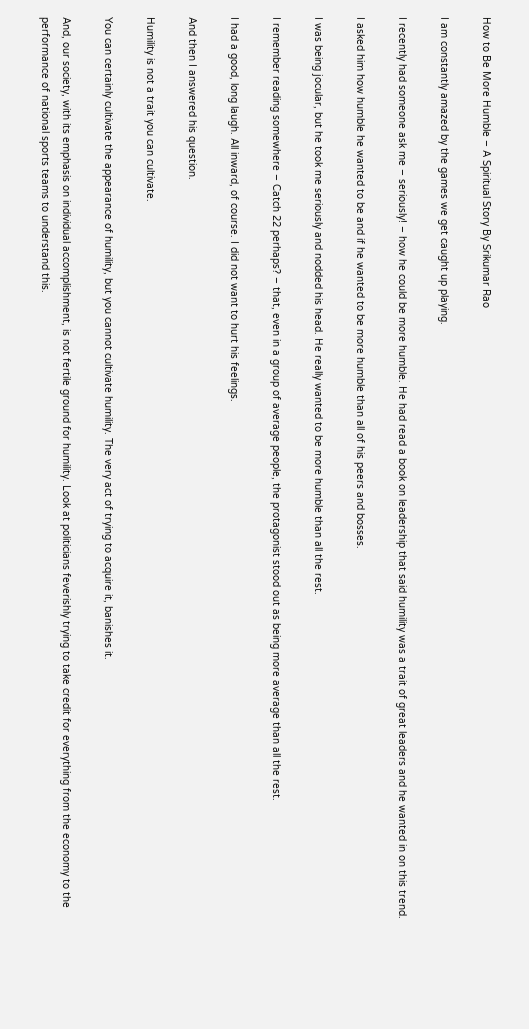How to Be More Humble – A Spiritual Story By Srikumar Rao

I am constantly amazed by the games we get caught up playing.

I recently had someone ask me – seriously! – how he could be more humble. He had read a book on leadership that said humility was a trait of great leaders and he wanted in on this trend.

I asked him how humble he wanted to be and if he wanted to be more humble than all of his peers and bosses.

I was being jocular, but he took me seriously and nodded his head. He really wanted to be more humble than all the rest.

I remember reading somewhere – Catch 22 perhaps? – that, even in a group of average people, the protagonist stood out as being more average than all the rest.

I had a good, long laugh. All inward, of course. I did not want to hurt his feelings.

And then I answered his question.

Humility is not a trait you can cultivate.

You can certainly cultivate the appearance of humility, but you cannot cultivate humility. The very act of trying to acquire it, banishes it.

And, our society, with its emphasis on individual accomplishment, is not fertile ground for humility. Look at politicians feverishly trying to take credit for everything from the economy to the performance of national sports teams to understand this.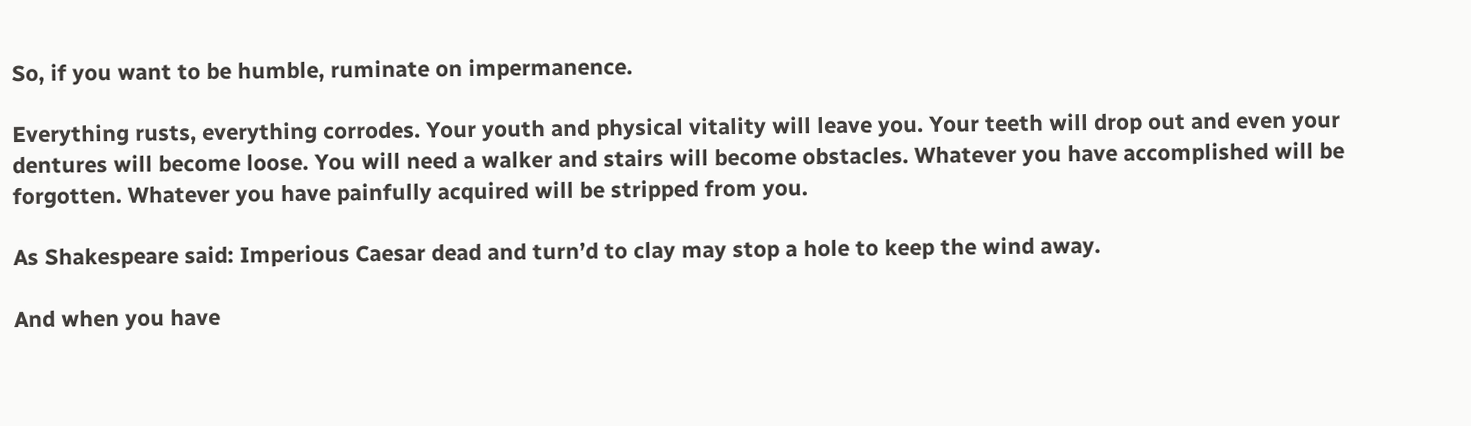So, if you want to be humble, ruminate on impermanence.

Everything rusts, everything corrodes. Your youth and physical vitality will leave you. Your teeth will drop out and even your dentures will become loose. You will need a walker and stairs will become obstacles. Whatever you have accomplished will be forgotten. Whatever you have painfully acquired will be stripped from you.

As Shakespeare said: Imperious Caesar dead and turn’d to clay may stop a hole to keep the wind away.

And when you have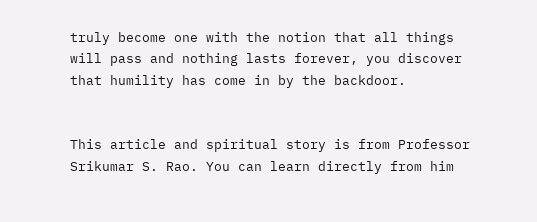truly become one with the notion that all things will pass and nothing lasts forever, you discover that humility has come in by the backdoor.


This article and spiritual story is from Professor Srikumar S. Rao. You can learn directly from him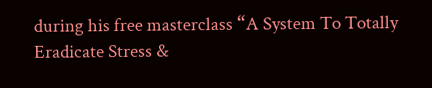during his free masterclass “A System To Totally Eradicate Stress &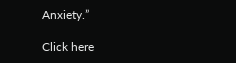Anxiety.”

Click here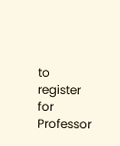to register for Professor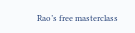Rao’s free masterclass